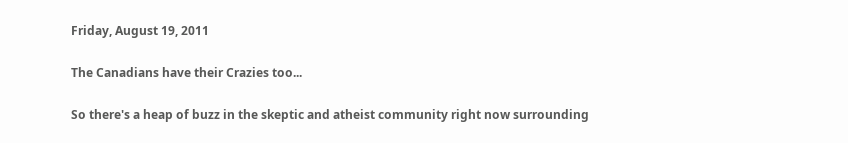Friday, August 19, 2011

The Canadians have their Crazies too...

So there's a heap of buzz in the skeptic and atheist community right now surrounding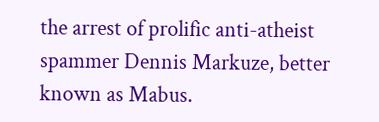the arrest of prolific anti-atheist spammer Dennis Markuze, better known as Mabus.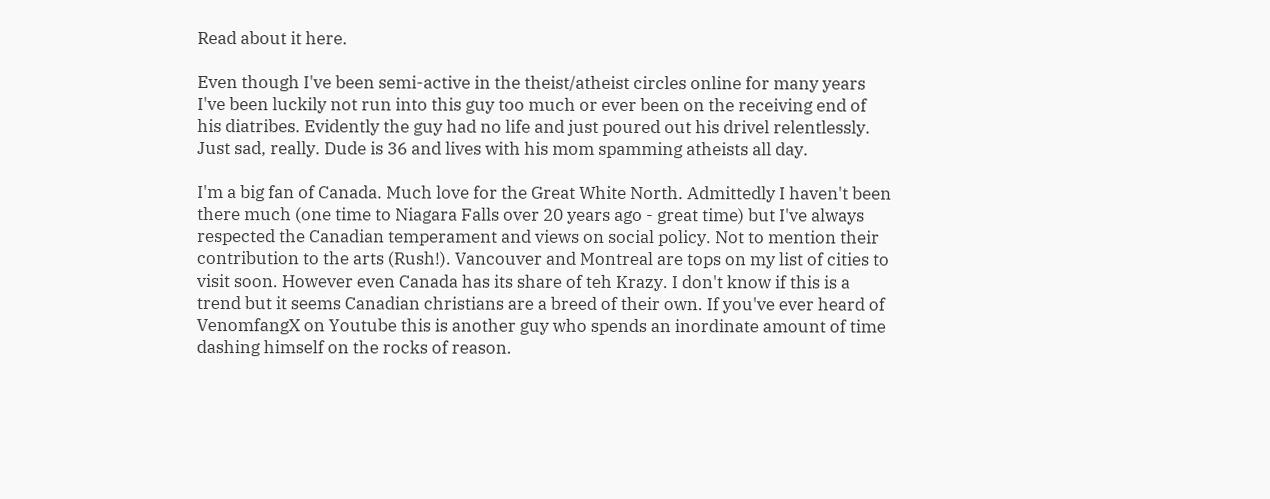Read about it here.

Even though I've been semi-active in the theist/atheist circles online for many years I've been luckily not run into this guy too much or ever been on the receiving end of his diatribes. Evidently the guy had no life and just poured out his drivel relentlessly. Just sad, really. Dude is 36 and lives with his mom spamming atheists all day.

I'm a big fan of Canada. Much love for the Great White North. Admittedly I haven't been there much (one time to Niagara Falls over 20 years ago - great time) but I've always respected the Canadian temperament and views on social policy. Not to mention their contribution to the arts (Rush!). Vancouver and Montreal are tops on my list of cities to visit soon. However even Canada has its share of teh Krazy. I don't know if this is a trend but it seems Canadian christians are a breed of their own. If you've ever heard of VenomfangX on Youtube this is another guy who spends an inordinate amount of time dashing himself on the rocks of reason.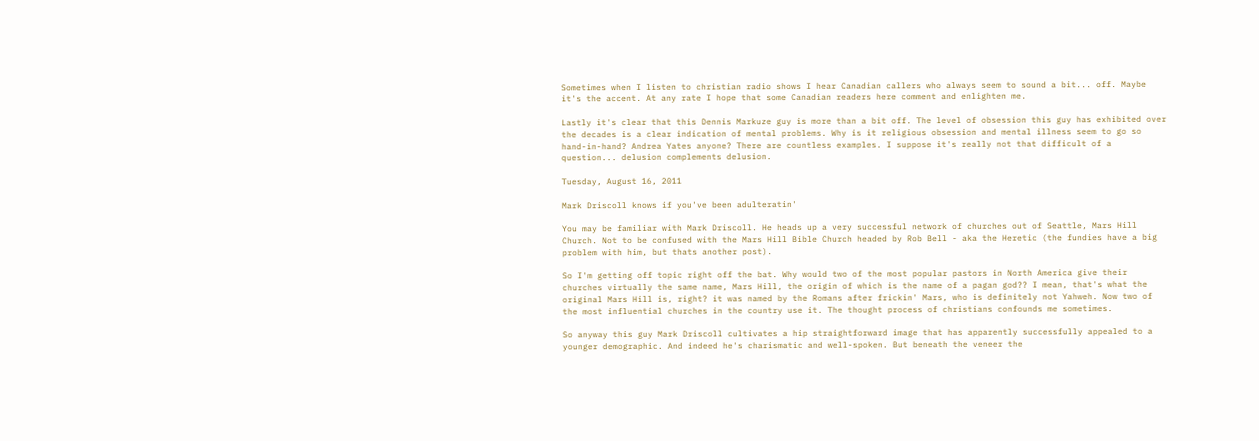Sometimes when I listen to christian radio shows I hear Canadian callers who always seem to sound a bit... off. Maybe it's the accent. At any rate I hope that some Canadian readers here comment and enlighten me.

Lastly it's clear that this Dennis Markuze guy is more than a bit off. The level of obsession this guy has exhibited over the decades is a clear indication of mental problems. Why is it religious obsession and mental illness seem to go so hand-in-hand? Andrea Yates anyone? There are countless examples. I suppose it's really not that difficult of a question... delusion complements delusion.

Tuesday, August 16, 2011

Mark Driscoll knows if you've been adulteratin'

You may be familiar with Mark Driscoll. He heads up a very successful network of churches out of Seattle, Mars Hill Church. Not to be confused with the Mars Hill Bible Church headed by Rob Bell - aka the Heretic (the fundies have a big problem with him, but thats another post).

So I'm getting off topic right off the bat. Why would two of the most popular pastors in North America give their churches virtually the same name, Mars Hill, the origin of which is the name of a pagan god?? I mean, that's what the original Mars Hill is, right? it was named by the Romans after frickin' Mars, who is definitely not Yahweh. Now two of the most influential churches in the country use it. The thought process of christians confounds me sometimes.

So anyway this guy Mark Driscoll cultivates a hip straightforward image that has apparently successfully appealed to a younger demographic. And indeed he's charismatic and well-spoken. But beneath the veneer the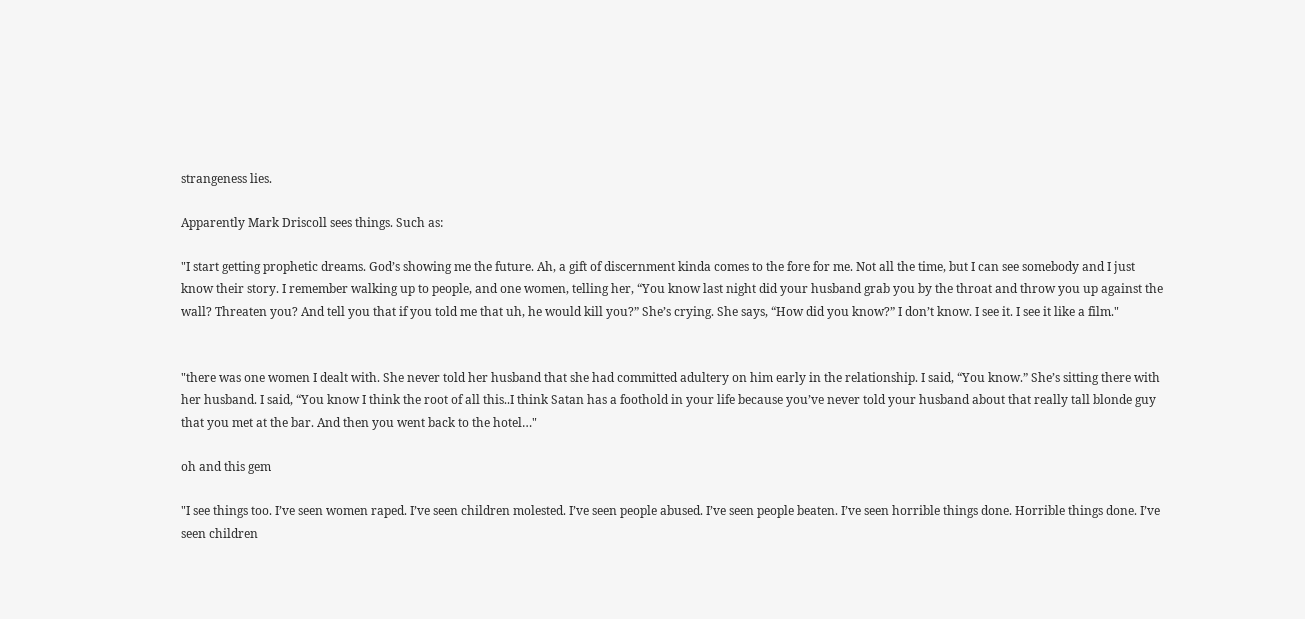strangeness lies.

Apparently Mark Driscoll sees things. Such as:

"I start getting prophetic dreams. God’s showing me the future. Ah, a gift of discernment kinda comes to the fore for me. Not all the time, but I can see somebody and I just know their story. I remember walking up to people, and one women, telling her, “You know last night did your husband grab you by the throat and throw you up against the wall? Threaten you? And tell you that if you told me that uh, he would kill you?” She’s crying. She says, “How did you know?” I don’t know. I see it. I see it like a film."


"there was one women I dealt with. She never told her husband that she had committed adultery on him early in the relationship. I said, “You know.” She’s sitting there with her husband. I said, “You know I think the root of all this..I think Satan has a foothold in your life because you’ve never told your husband about that really tall blonde guy that you met at the bar. And then you went back to the hotel…"

oh and this gem

"I see things too. I’ve seen women raped. I’ve seen children molested. I’ve seen people abused. I’ve seen people beaten. I’ve seen horrible things done. Horrible things done. I’ve seen children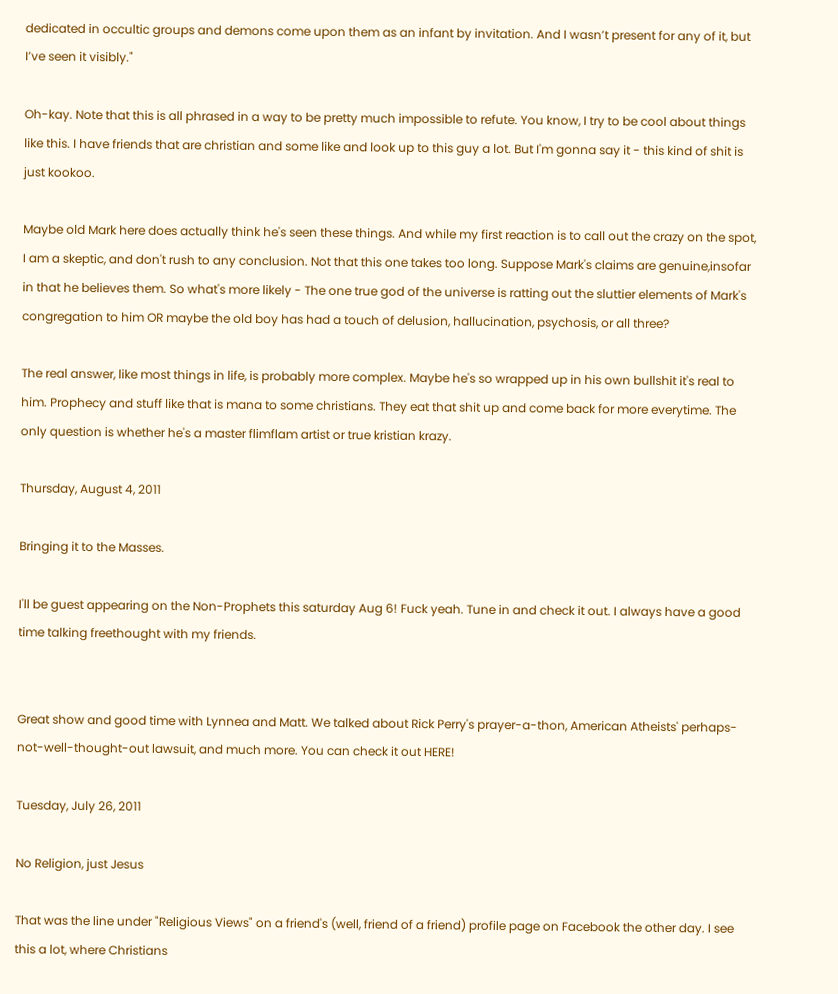dedicated in occultic groups and demons come upon them as an infant by invitation. And I wasn’t present for any of it, but I’ve seen it visibly."

Oh-kay. Note that this is all phrased in a way to be pretty much impossible to refute. You know, I try to be cool about things like this. I have friends that are christian and some like and look up to this guy a lot. But I'm gonna say it - this kind of shit is just kookoo.

Maybe old Mark here does actually think he's seen these things. And while my first reaction is to call out the crazy on the spot, I am a skeptic, and don't rush to any conclusion. Not that this one takes too long. Suppose Mark's claims are genuine,insofar in that he believes them. So what's more likely - The one true god of the universe is ratting out the sluttier elements of Mark's congregation to him OR maybe the old boy has had a touch of delusion, hallucination, psychosis, or all three?

The real answer, like most things in life, is probably more complex. Maybe he's so wrapped up in his own bullshit it's real to him. Prophecy and stuff like that is mana to some christians. They eat that shit up and come back for more everytime. The only question is whether he's a master flimflam artist or true kristian krazy.

Thursday, August 4, 2011

Bringing it to the Masses.

I'll be guest appearing on the Non-Prophets this saturday Aug 6! Fuck yeah. Tune in and check it out. I always have a good time talking freethought with my friends.


Great show and good time with Lynnea and Matt. We talked about Rick Perry's prayer-a-thon, American Atheists' perhaps-not-well-thought-out lawsuit, and much more. You can check it out HERE!

Tuesday, July 26, 2011

No Religion, just Jesus

That was the line under "Religious Views" on a friend's (well, friend of a friend) profile page on Facebook the other day. I see this a lot, where Christians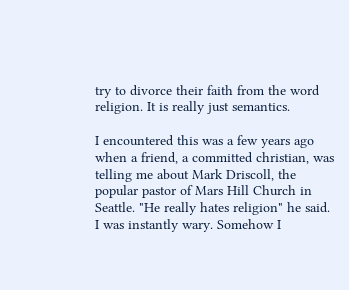try to divorce their faith from the word religion. It is really just semantics.

I encountered this was a few years ago when a friend, a committed christian, was telling me about Mark Driscoll, the popular pastor of Mars Hill Church in Seattle. "He really hates religion" he said. I was instantly wary. Somehow I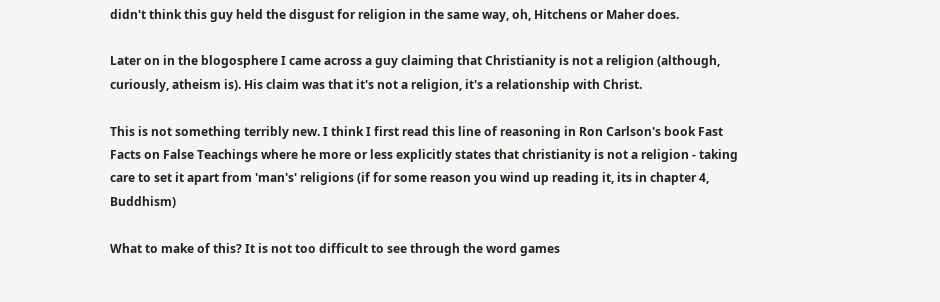didn't think this guy held the disgust for religion in the same way, oh, Hitchens or Maher does.

Later on in the blogosphere I came across a guy claiming that Christianity is not a religion (although, curiously, atheism is). His claim was that it's not a religion, it's a relationship with Christ.

This is not something terribly new. I think I first read this line of reasoning in Ron Carlson's book Fast Facts on False Teachings where he more or less explicitly states that christianity is not a religion - taking care to set it apart from 'man's' religions (if for some reason you wind up reading it, its in chapter 4, Buddhism)

What to make of this? It is not too difficult to see through the word games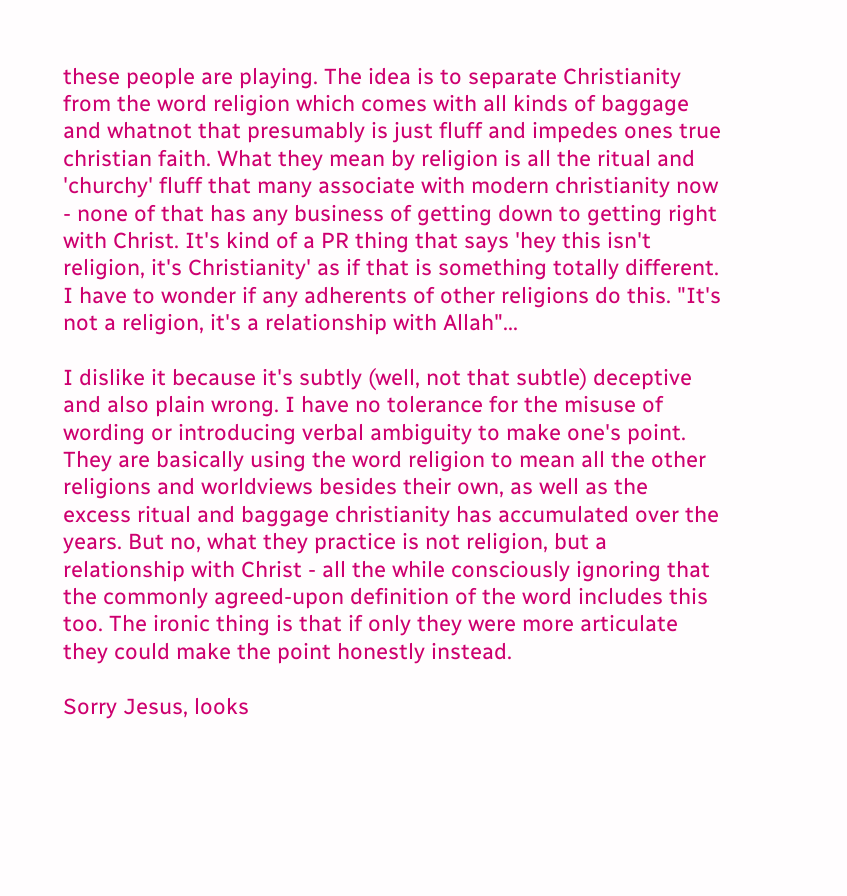these people are playing. The idea is to separate Christianity from the word religion which comes with all kinds of baggage and whatnot that presumably is just fluff and impedes ones true christian faith. What they mean by religion is all the ritual and 'churchy' fluff that many associate with modern christianity now - none of that has any business of getting down to getting right with Christ. It's kind of a PR thing that says 'hey this isn't religion, it's Christianity' as if that is something totally different. I have to wonder if any adherents of other religions do this. "It's not a religion, it's a relationship with Allah"...

I dislike it because it's subtly (well, not that subtle) deceptive and also plain wrong. I have no tolerance for the misuse of wording or introducing verbal ambiguity to make one's point. They are basically using the word religion to mean all the other religions and worldviews besides their own, as well as the excess ritual and baggage christianity has accumulated over the years. But no, what they practice is not religion, but a relationship with Christ - all the while consciously ignoring that the commonly agreed-upon definition of the word includes this too. The ironic thing is that if only they were more articulate they could make the point honestly instead.

Sorry Jesus, looks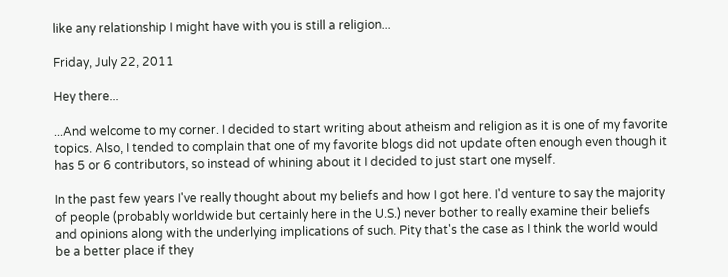like any relationship I might have with you is still a religion...

Friday, July 22, 2011

Hey there...

...And welcome to my corner. I decided to start writing about atheism and religion as it is one of my favorite topics. Also, I tended to complain that one of my favorite blogs did not update often enough even though it has 5 or 6 contributors, so instead of whining about it I decided to just start one myself.

In the past few years I've really thought about my beliefs and how I got here. I'd venture to say the majority of people (probably worldwide but certainly here in the U.S.) never bother to really examine their beliefs and opinions along with the underlying implications of such. Pity that's the case as I think the world would be a better place if they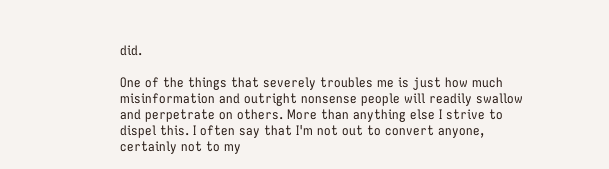did.

One of the things that severely troubles me is just how much misinformation and outright nonsense people will readily swallow and perpetrate on others. More than anything else I strive to dispel this. I often say that I'm not out to convert anyone, certainly not to my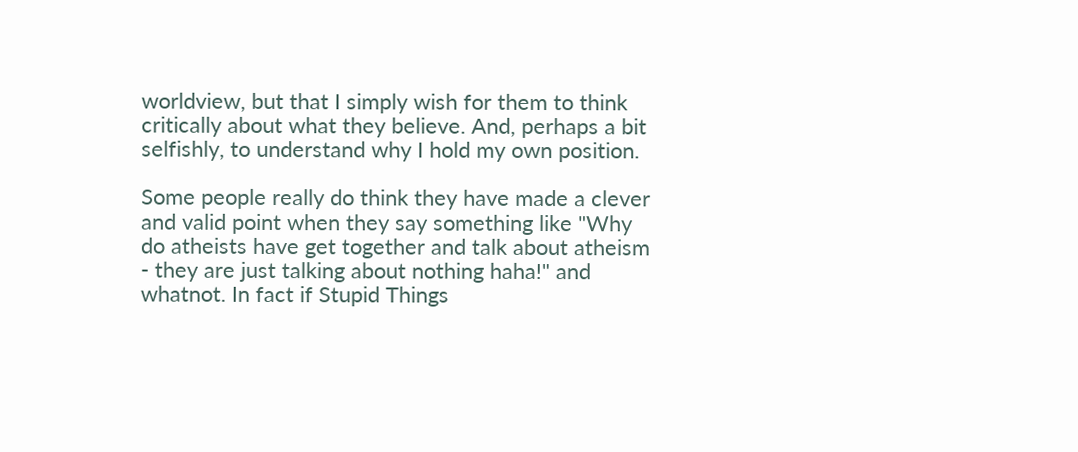worldview, but that I simply wish for them to think critically about what they believe. And, perhaps a bit selfishly, to understand why I hold my own position.

Some people really do think they have made a clever and valid point when they say something like "Why do atheists have get together and talk about atheism - they are just talking about nothing haha!" and whatnot. In fact if Stupid Things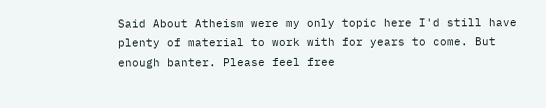Said About Atheism were my only topic here I'd still have plenty of material to work with for years to come. But enough banter. Please feel free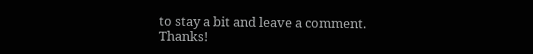to stay a bit and leave a comment. Thanks!